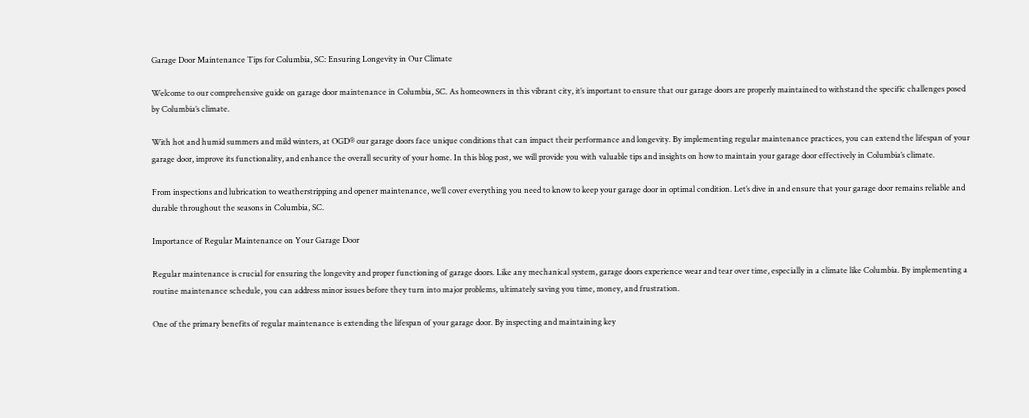Garage Door Maintenance Tips for Columbia, SC: Ensuring Longevity in Our Climate

Welcome to our comprehensive guide on garage door maintenance in Columbia, SC. As homeowners in this vibrant city, it’s important to ensure that our garage doors are properly maintained to withstand the specific challenges posed by Columbia’s climate.

With hot and humid summers and mild winters, at OGD® our garage doors face unique conditions that can impact their performance and longevity. By implementing regular maintenance practices, you can extend the lifespan of your garage door, improve its functionality, and enhance the overall security of your home. In this blog post, we will provide you with valuable tips and insights on how to maintain your garage door effectively in Columbia’s climate.

From inspections and lubrication to weatherstripping and opener maintenance, we’ll cover everything you need to know to keep your garage door in optimal condition. Let’s dive in and ensure that your garage door remains reliable and durable throughout the seasons in Columbia, SC.

Importance of Regular Maintenance on Your Garage Door

Regular maintenance is crucial for ensuring the longevity and proper functioning of garage doors. Like any mechanical system, garage doors experience wear and tear over time, especially in a climate like Columbia. By implementing a routine maintenance schedule, you can address minor issues before they turn into major problems, ultimately saving you time, money, and frustration.

One of the primary benefits of regular maintenance is extending the lifespan of your garage door. By inspecting and maintaining key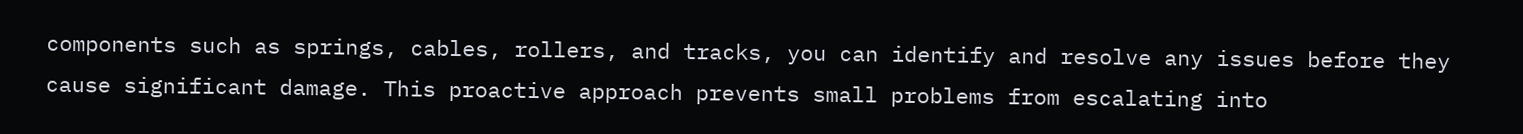components such as springs, cables, rollers, and tracks, you can identify and resolve any issues before they cause significant damage. This proactive approach prevents small problems from escalating into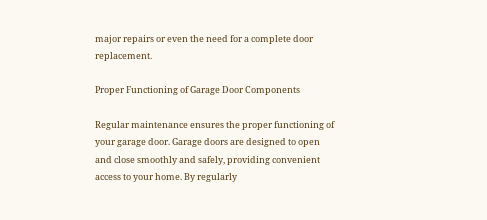major repairs or even the need for a complete door replacement.

Proper Functioning of Garage Door Components

Regular maintenance ensures the proper functioning of your garage door. Garage doors are designed to open and close smoothly and safely, providing convenient access to your home. By regularly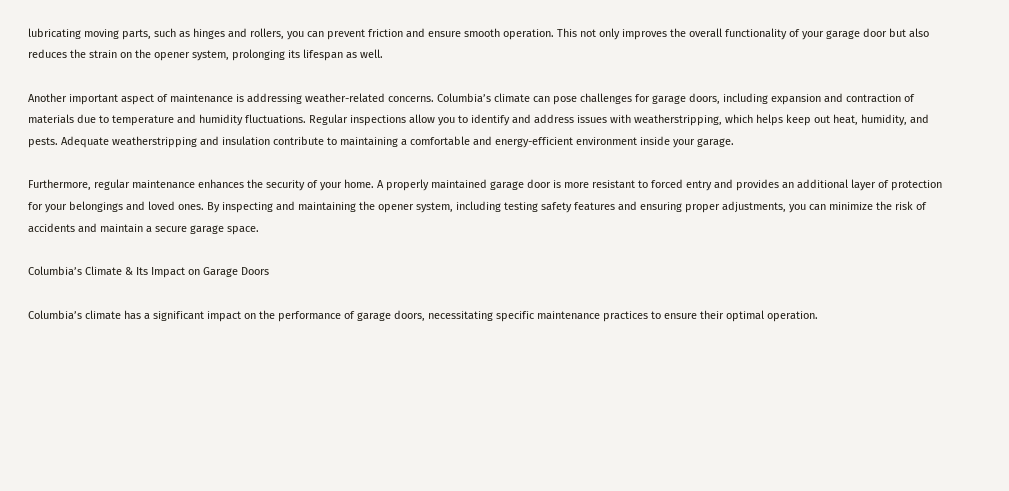lubricating moving parts, such as hinges and rollers, you can prevent friction and ensure smooth operation. This not only improves the overall functionality of your garage door but also reduces the strain on the opener system, prolonging its lifespan as well.

Another important aspect of maintenance is addressing weather-related concerns. Columbia’s climate can pose challenges for garage doors, including expansion and contraction of materials due to temperature and humidity fluctuations. Regular inspections allow you to identify and address issues with weatherstripping, which helps keep out heat, humidity, and pests. Adequate weatherstripping and insulation contribute to maintaining a comfortable and energy-efficient environment inside your garage.

Furthermore, regular maintenance enhances the security of your home. A properly maintained garage door is more resistant to forced entry and provides an additional layer of protection for your belongings and loved ones. By inspecting and maintaining the opener system, including testing safety features and ensuring proper adjustments, you can minimize the risk of accidents and maintain a secure garage space.

Columbia’s Climate & Its Impact on Garage Doors

Columbia’s climate has a significant impact on the performance of garage doors, necessitating specific maintenance practices to ensure their optimal operation.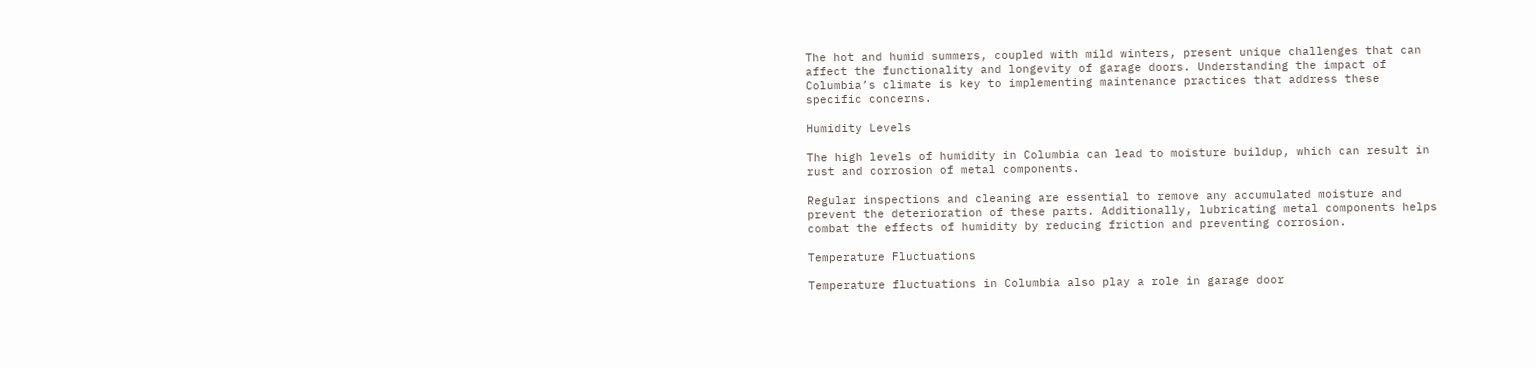The hot and humid summers, coupled with mild winters, present unique challenges that can affect the functionality and longevity of garage doors. Understanding the impact of Columbia’s climate is key to implementing maintenance practices that address these specific concerns.

Humidity Levels

The high levels of humidity in Columbia can lead to moisture buildup, which can result in rust and corrosion of metal components.

Regular inspections and cleaning are essential to remove any accumulated moisture and prevent the deterioration of these parts. Additionally, lubricating metal components helps combat the effects of humidity by reducing friction and preventing corrosion.

Temperature Fluctuations

Temperature fluctuations in Columbia also play a role in garage door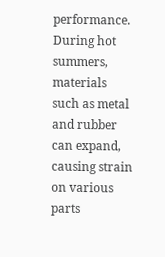performance. During hot summers, materials such as metal and rubber can expand, causing strain on various parts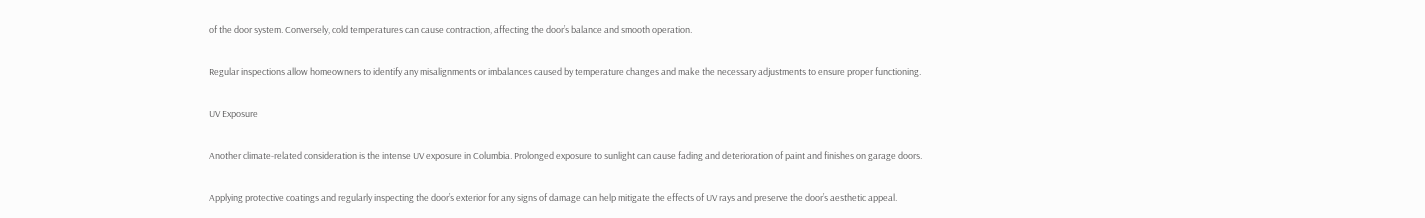of the door system. Conversely, cold temperatures can cause contraction, affecting the door’s balance and smooth operation.

Regular inspections allow homeowners to identify any misalignments or imbalances caused by temperature changes and make the necessary adjustments to ensure proper functioning.

UV Exposure

Another climate-related consideration is the intense UV exposure in Columbia. Prolonged exposure to sunlight can cause fading and deterioration of paint and finishes on garage doors.

Applying protective coatings and regularly inspecting the door’s exterior for any signs of damage can help mitigate the effects of UV rays and preserve the door’s aesthetic appeal.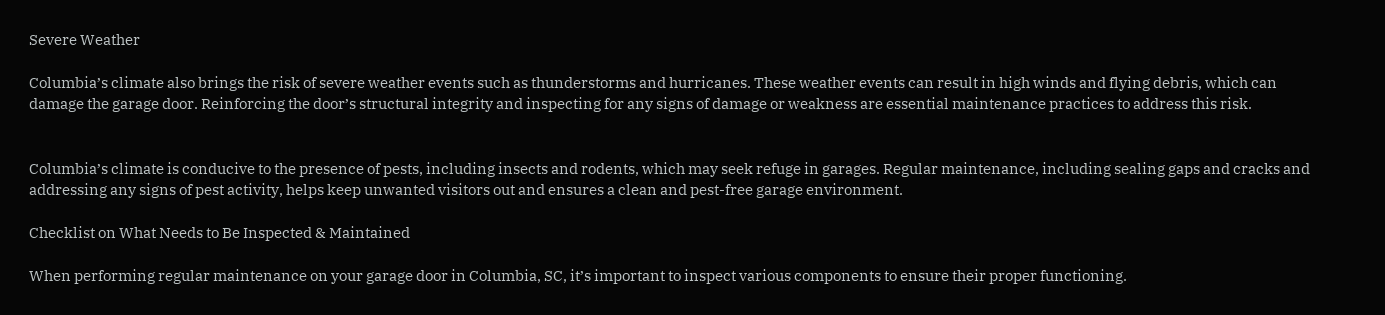Severe Weather

Columbia’s climate also brings the risk of severe weather events such as thunderstorms and hurricanes. These weather events can result in high winds and flying debris, which can damage the garage door. Reinforcing the door’s structural integrity and inspecting for any signs of damage or weakness are essential maintenance practices to address this risk.


Columbia’s climate is conducive to the presence of pests, including insects and rodents, which may seek refuge in garages. Regular maintenance, including sealing gaps and cracks and addressing any signs of pest activity, helps keep unwanted visitors out and ensures a clean and pest-free garage environment.

Checklist on What Needs to Be Inspected & Maintained

When performing regular maintenance on your garage door in Columbia, SC, it’s important to inspect various components to ensure their proper functioning.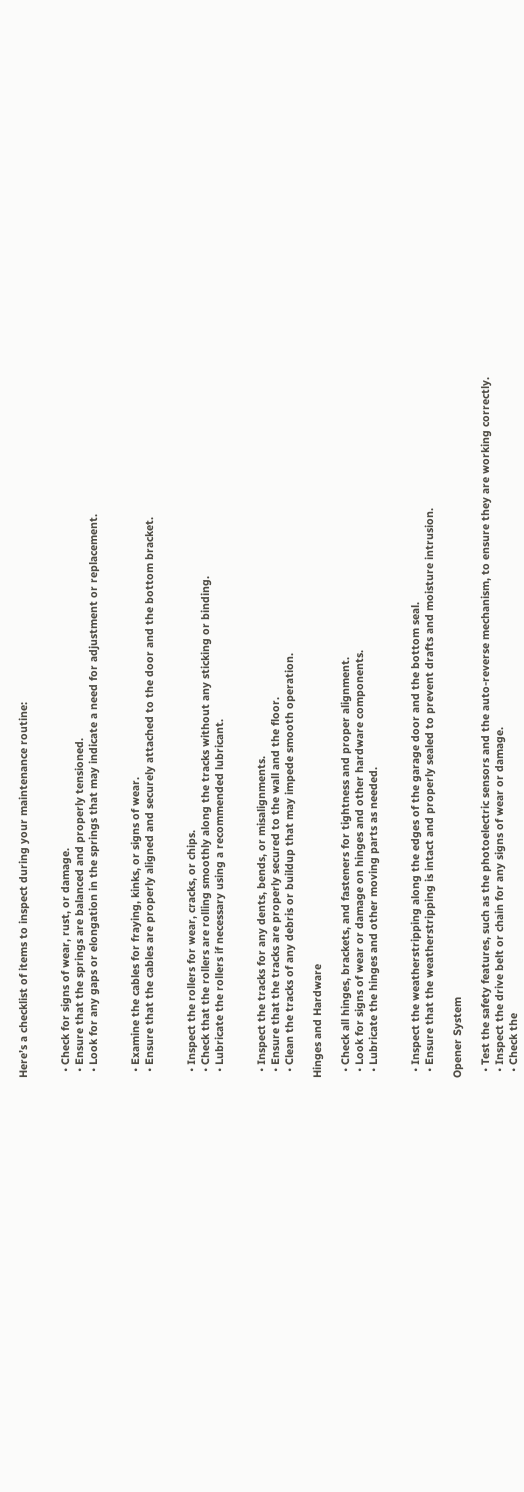Here’s a checklist of items to inspect during your maintenance routine:


  • Check for signs of wear, rust, or damage.
  • Ensure that the springs are balanced and properly tensioned.
  • Look for any gaps or elongation in the springs that may indicate a need for adjustment or replacement.


  • Examine the cables for fraying, kinks, or signs of wear.
  • Ensure that the cables are properly aligned and securely attached to the door and the bottom bracket.


  • Inspect the rollers for wear, cracks, or chips.
  • Check that the rollers are rolling smoothly along the tracks without any sticking or binding.
  • Lubricate the rollers if necessary using a recommended lubricant.


  • Inspect the tracks for any dents, bends, or misalignments.
  • Ensure that the tracks are properly secured to the wall and the floor.
  • Clean the tracks of any debris or buildup that may impede smooth operation.

Hinges and Hardware

  • Check all hinges, brackets, and fasteners for tightness and proper alignment.
  • Look for signs of wear or damage on hinges and other hardware components.
  • Lubricate the hinges and other moving parts as needed.


  • Inspect the weatherstripping along the edges of the garage door and the bottom seal.
  • Ensure that the weatherstripping is intact and properly sealed to prevent drafts and moisture intrusion.

Opener System

  • Test the safety features, such as the photoelectric sensors and the auto-reverse mechanism, to ensure they are working correctly.
  • Inspect the drive belt or chain for any signs of wear or damage.
  • Check the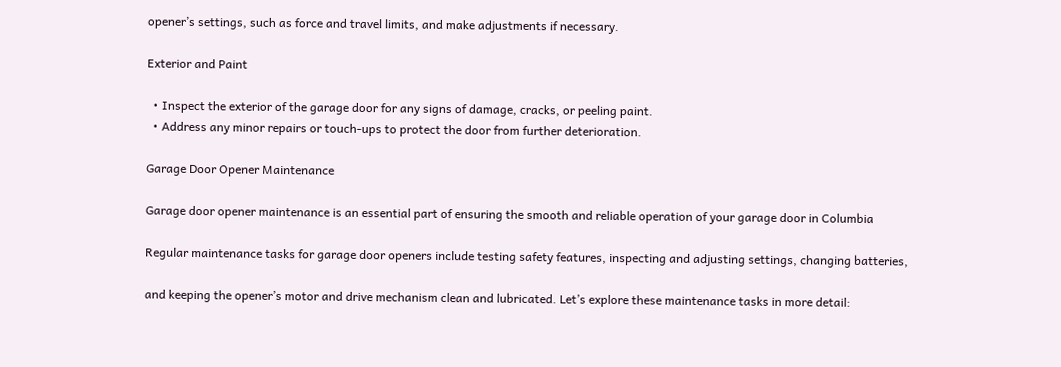opener’s settings, such as force and travel limits, and make adjustments if necessary.

Exterior and Paint

  • Inspect the exterior of the garage door for any signs of damage, cracks, or peeling paint.
  • Address any minor repairs or touch-ups to protect the door from further deterioration.

Garage Door Opener Maintenance

Garage door opener maintenance is an essential part of ensuring the smooth and reliable operation of your garage door in Columbia

Regular maintenance tasks for garage door openers include testing safety features, inspecting and adjusting settings, changing batteries,

and keeping the opener’s motor and drive mechanism clean and lubricated. Let’s explore these maintenance tasks in more detail: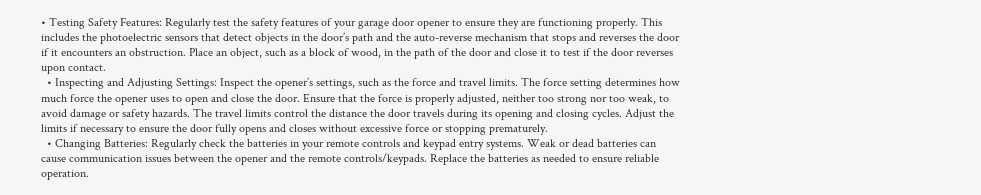• Testing Safety Features: Regularly test the safety features of your garage door opener to ensure they are functioning properly. This includes the photoelectric sensors that detect objects in the door’s path and the auto-reverse mechanism that stops and reverses the door if it encounters an obstruction. Place an object, such as a block of wood, in the path of the door and close it to test if the door reverses upon contact.
  • Inspecting and Adjusting Settings: Inspect the opener’s settings, such as the force and travel limits. The force setting determines how much force the opener uses to open and close the door. Ensure that the force is properly adjusted, neither too strong nor too weak, to avoid damage or safety hazards. The travel limits control the distance the door travels during its opening and closing cycles. Adjust the limits if necessary to ensure the door fully opens and closes without excessive force or stopping prematurely.
  • Changing Batteries: Regularly check the batteries in your remote controls and keypad entry systems. Weak or dead batteries can cause communication issues between the opener and the remote controls/keypads. Replace the batteries as needed to ensure reliable operation.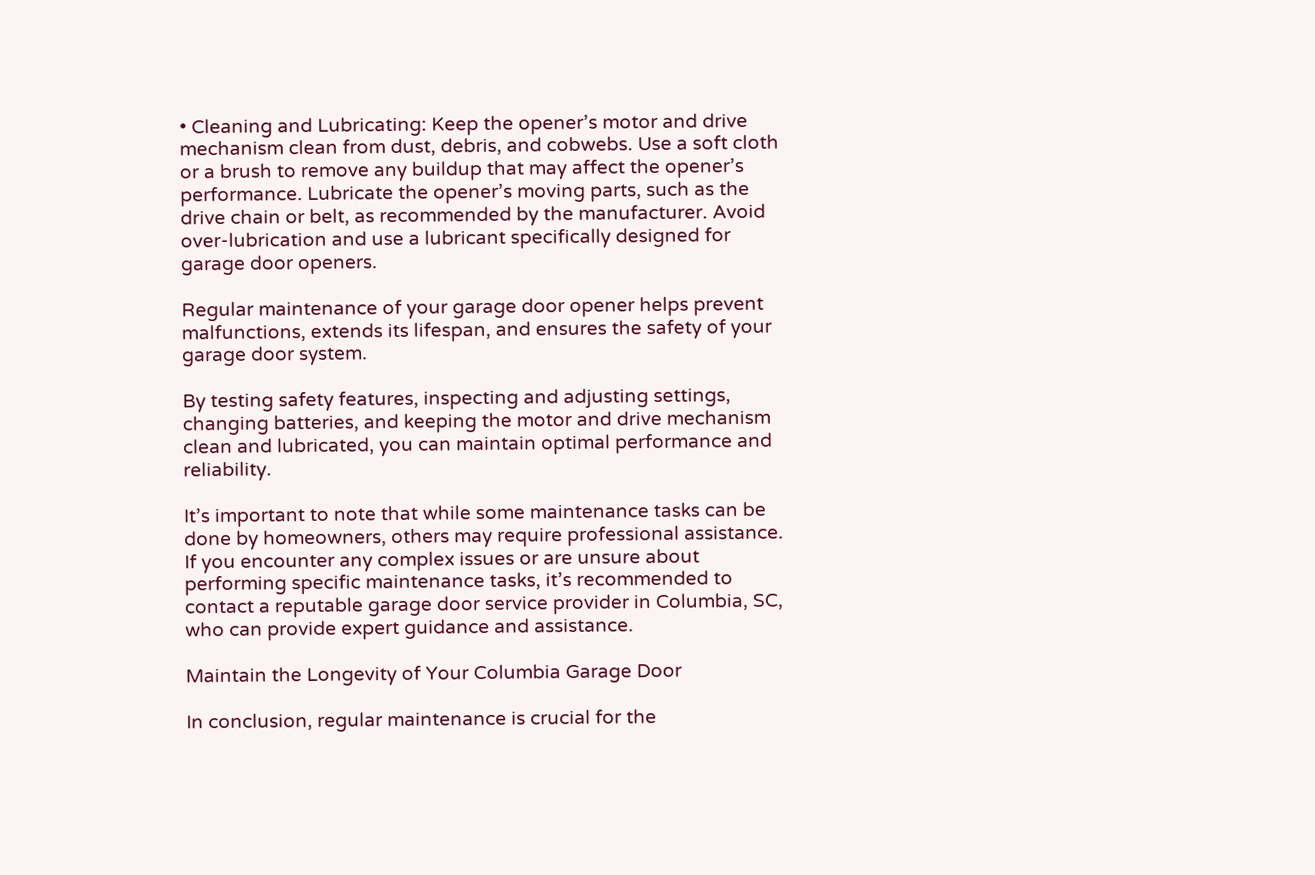• Cleaning and Lubricating: Keep the opener’s motor and drive mechanism clean from dust, debris, and cobwebs. Use a soft cloth or a brush to remove any buildup that may affect the opener’s performance. Lubricate the opener’s moving parts, such as the drive chain or belt, as recommended by the manufacturer. Avoid over-lubrication and use a lubricant specifically designed for garage door openers.

Regular maintenance of your garage door opener helps prevent malfunctions, extends its lifespan, and ensures the safety of your garage door system.

By testing safety features, inspecting and adjusting settings, changing batteries, and keeping the motor and drive mechanism clean and lubricated, you can maintain optimal performance and reliability.

It’s important to note that while some maintenance tasks can be done by homeowners, others may require professional assistance. If you encounter any complex issues or are unsure about performing specific maintenance tasks, it’s recommended to contact a reputable garage door service provider in Columbia, SC, who can provide expert guidance and assistance.

Maintain the Longevity of Your Columbia Garage Door

In conclusion, regular maintenance is crucial for the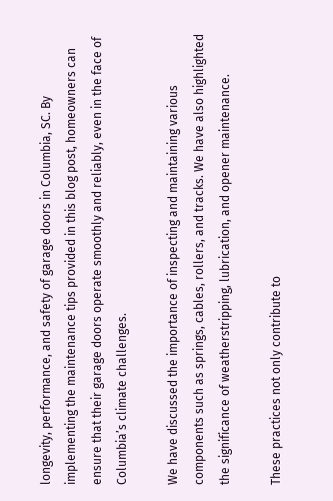longevity, performance, and safety of garage doors in Columbia, SC. By implementing the maintenance tips provided in this blog post, homeowners can ensure that their garage doors operate smoothly and reliably, even in the face of Columbia’s climate challenges.

We have discussed the importance of inspecting and maintaining various components such as springs, cables, rollers, and tracks. We have also highlighted the significance of weatherstripping, lubrication, and opener maintenance.

These practices not only contribute to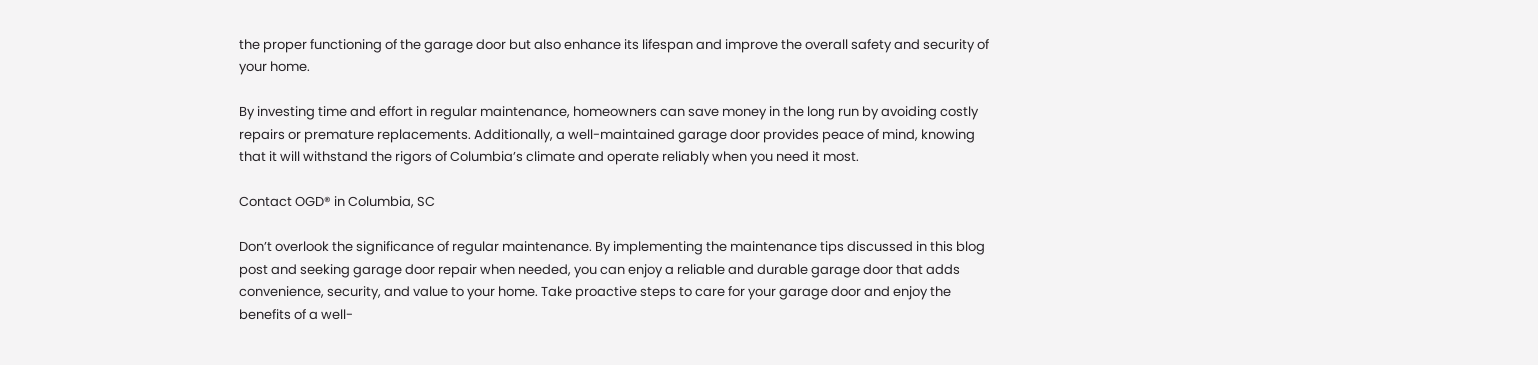the proper functioning of the garage door but also enhance its lifespan and improve the overall safety and security of your home.

By investing time and effort in regular maintenance, homeowners can save money in the long run by avoiding costly repairs or premature replacements. Additionally, a well-maintained garage door provides peace of mind, knowing that it will withstand the rigors of Columbia’s climate and operate reliably when you need it most.

Contact OGD® in Columbia, SC

Don’t overlook the significance of regular maintenance. By implementing the maintenance tips discussed in this blog post and seeking garage door repair when needed, you can enjoy a reliable and durable garage door that adds convenience, security, and value to your home. Take proactive steps to care for your garage door and enjoy the benefits of a well-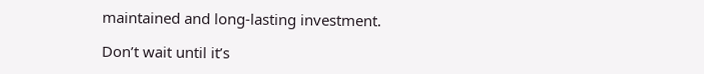maintained and long-lasting investment.

Don’t wait until it’s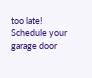too late! Schedule your garage door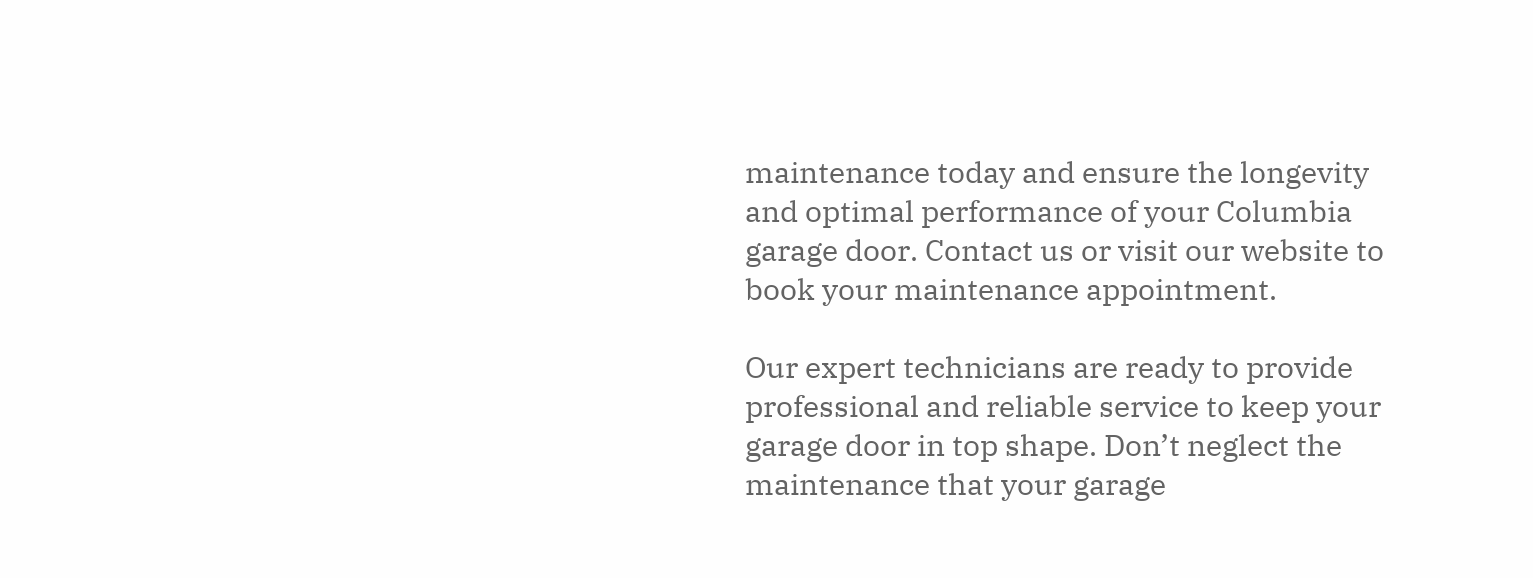maintenance today and ensure the longevity and optimal performance of your Columbia garage door. Contact us or visit our website to book your maintenance appointment.

Our expert technicians are ready to provide professional and reliable service to keep your garage door in top shape. Don’t neglect the maintenance that your garage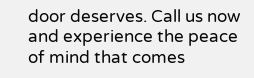door deserves. Call us now and experience the peace of mind that comes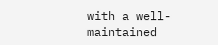with a well-maintained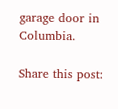garage door in Columbia.

Share this post: